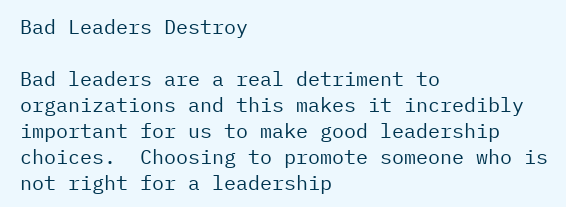Bad Leaders Destroy

Bad leaders are a real detriment to organizations and this makes it incredibly important for us to make good leadership choices.  Choosing to promote someone who is not right for a leadership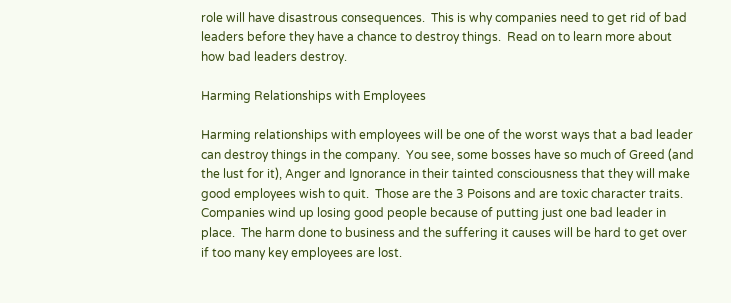role will have disastrous consequences.  This is why companies need to get rid of bad leaders before they have a chance to destroy things.  Read on to learn more about how bad leaders destroy.

Harming Relationships with Employees

Harming relationships with employees will be one of the worst ways that a bad leader can destroy things in the company.  You see, some bosses have so much of Greed (and the lust for it), Anger and Ignorance in their tainted consciousness that they will make good employees wish to quit.  Those are the 3 Poisons and are toxic character traits.  Companies wind up losing good people because of putting just one bad leader in place.  The harm done to business and the suffering it causes will be hard to get over if too many key employees are lost.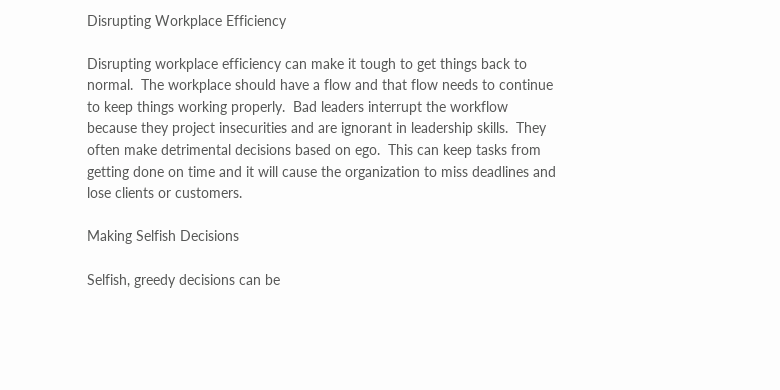Disrupting Workplace Efficiency

Disrupting workplace efficiency can make it tough to get things back to normal.  The workplace should have a flow and that flow needs to continue to keep things working properly.  Bad leaders interrupt the workflow because they project insecurities and are ignorant in leadership skills.  They often make detrimental decisions based on ego.  This can keep tasks from getting done on time and it will cause the organization to miss deadlines and lose clients or customers.

Making Selfish Decisions

Selfish, greedy decisions can be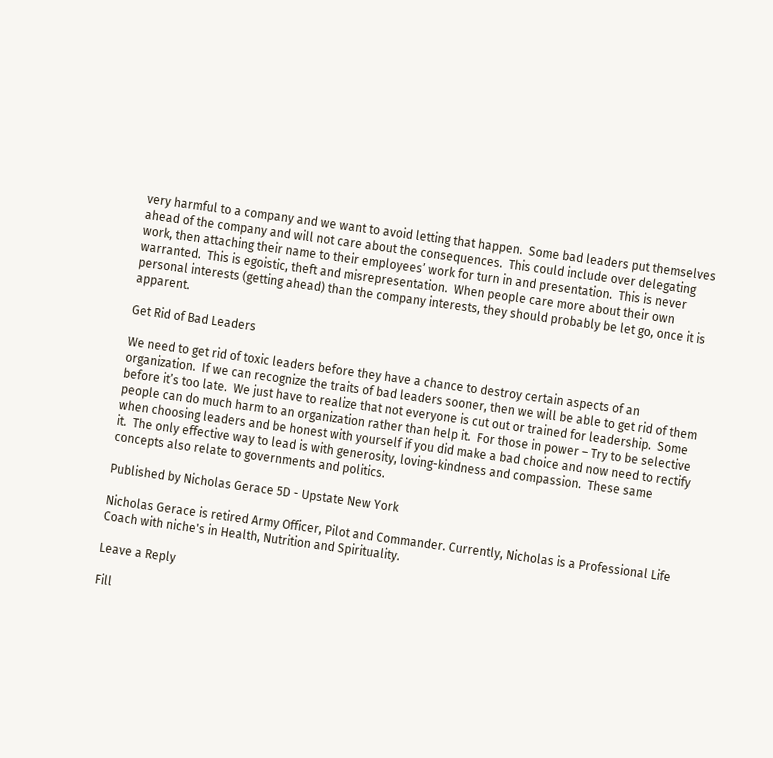very harmful to a company and we want to avoid letting that happen.  Some bad leaders put themselves ahead of the company and will not care about the consequences.  This could include over delegating work, then attaching their name to their employees’ work for turn in and presentation.  This is never warranted.  This is egoistic, theft and misrepresentation.  When people care more about their own personal interests (getting ahead) than the company interests, they should probably be let go, once it is apparent.

Get Rid of Bad Leaders

We need to get rid of toxic leaders before they have a chance to destroy certain aspects of an organization.  If we can recognize the traits of bad leaders sooner, then we will be able to get rid of them before it’s too late.  We just have to realize that not everyone is cut out or trained for leadership.  Some people can do much harm to an organization rather than help it.  For those in power – Try to be selective when choosing leaders and be honest with yourself if you did make a bad choice and now need to rectify it.  The only effective way to lead is with generosity, loving-kindness and compassion.  These same concepts also relate to governments and politics.

Published by Nicholas Gerace 5D - Upstate New York

Nicholas Gerace is retired Army Officer, Pilot and Commander. Currently, Nicholas is a Professional Life Coach with niche's in Health, Nutrition and Spirituality.

Leave a Reply

Fill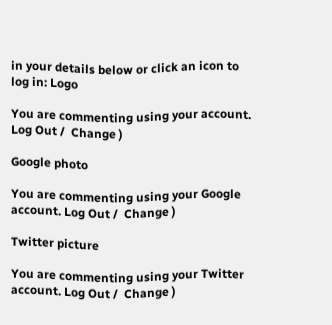in your details below or click an icon to log in: Logo

You are commenting using your account. Log Out /  Change )

Google photo

You are commenting using your Google account. Log Out /  Change )

Twitter picture

You are commenting using your Twitter account. Log Out /  Change )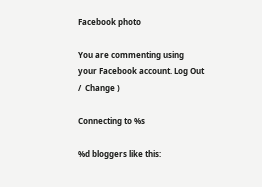Facebook photo

You are commenting using your Facebook account. Log Out /  Change )

Connecting to %s

%d bloggers like this: